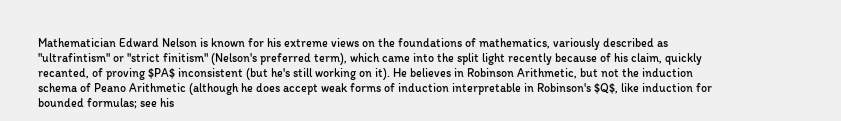Mathematician Edward Nelson is known for his extreme views on the foundations of mathematics, variously described as "ultrafintism" or "strict finitism" (Nelson's preferred term), which came into the split light recently because of his claim, quickly recanted, of proving $PA$ inconsistent (but he's still working on it). He believes in Robinson Arithmetic, but not the induction schema of Peano Arithmetic (although he does accept weak forms of induction interpretable in Robinson's $Q$, like induction for bounded formulas; see his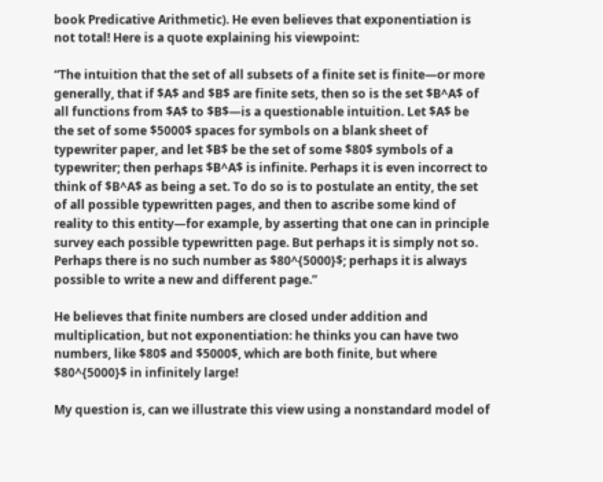book Predicative Arithmetic). He even believes that exponentiation is not total! Here is a quote explaining his viewpoint:

“The intuition that the set of all subsets of a finite set is finite—or more generally, that if $A$ and $B$ are finite sets, then so is the set $B^A$ of all functions from $A$ to $B$—is a questionable intuition. Let $A$ be the set of some $5000$ spaces for symbols on a blank sheet of typewriter paper, and let $B$ be the set of some $80$ symbols of a typewriter; then perhaps $B^A$ is infinite. Perhaps it is even incorrect to think of $B^A$ as being a set. To do so is to postulate an entity, the set of all possible typewritten pages, and then to ascribe some kind of reality to this entity—for example, by asserting that one can in principle survey each possible typewritten page. But perhaps it is simply not so. Perhaps there is no such number as $80^{5000}$; perhaps it is always possible to write a new and different page.”

He believes that finite numbers are closed under addition and multiplication, but not exponentiation: he thinks you can have two numbers, like $80$ and $5000$, which are both finite, but where $80^{5000}$ in infinitely large!

My question is, can we illustrate this view using a nonstandard model of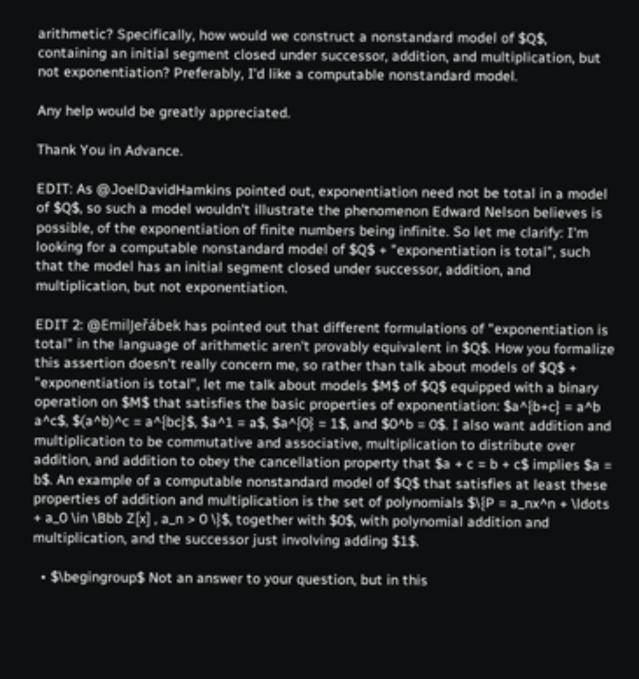arithmetic? Specifically, how would we construct a nonstandard model of $Q$, containing an initial segment closed under successor, addition, and multiplication, but not exponentiation? Preferably, I'd like a computable nonstandard model.

Any help would be greatly appreciated.

Thank You in Advance.

EDIT: As @JoelDavidHamkins pointed out, exponentiation need not be total in a model of $Q$, so such a model wouldn't illustrate the phenomenon Edward Nelson believes is possible, of the exponentiation of finite numbers being infinite. So let me clarify: I'm looking for a computable nonstandard model of $Q$ + "exponentiation is total", such that the model has an initial segment closed under successor, addition, and multiplication, but not exponentiation.

EDIT 2: @EmilJeřábek has pointed out that different formulations of "exponentiation is total" in the language of arithmetic aren't provably equivalent in $Q$. How you formalize this assertion doesn't really concern me, so rather than talk about models of $Q$ + "exponentiation is total", let me talk about models $M$ of $Q$ equipped with a binary operation on $M$ that satisfies the basic properties of exponentiation: $a^{b+c} = a^b a^c$, $(a^b)^c = a^{bc}$, $a^1 = a$, $a^{0} = 1$, and $0^b = 0$. I also want addition and multiplication to be commutative and associative, multiplication to distribute over addition, and addition to obey the cancellation property that $a + c = b + c$ implies $a = b$. An example of a computable nonstandard model of $Q$ that satisfies at least these properties of addition and multiplication is the set of polynomials $\{P = a_nx^n + \ldots + a_0 \in \Bbb Z[x] , a_n > 0 \}$, together with $0$, with polynomial addition and multiplication, and the successor just involving adding $1$.

  • $\begingroup$ Not an answer to your question, but in this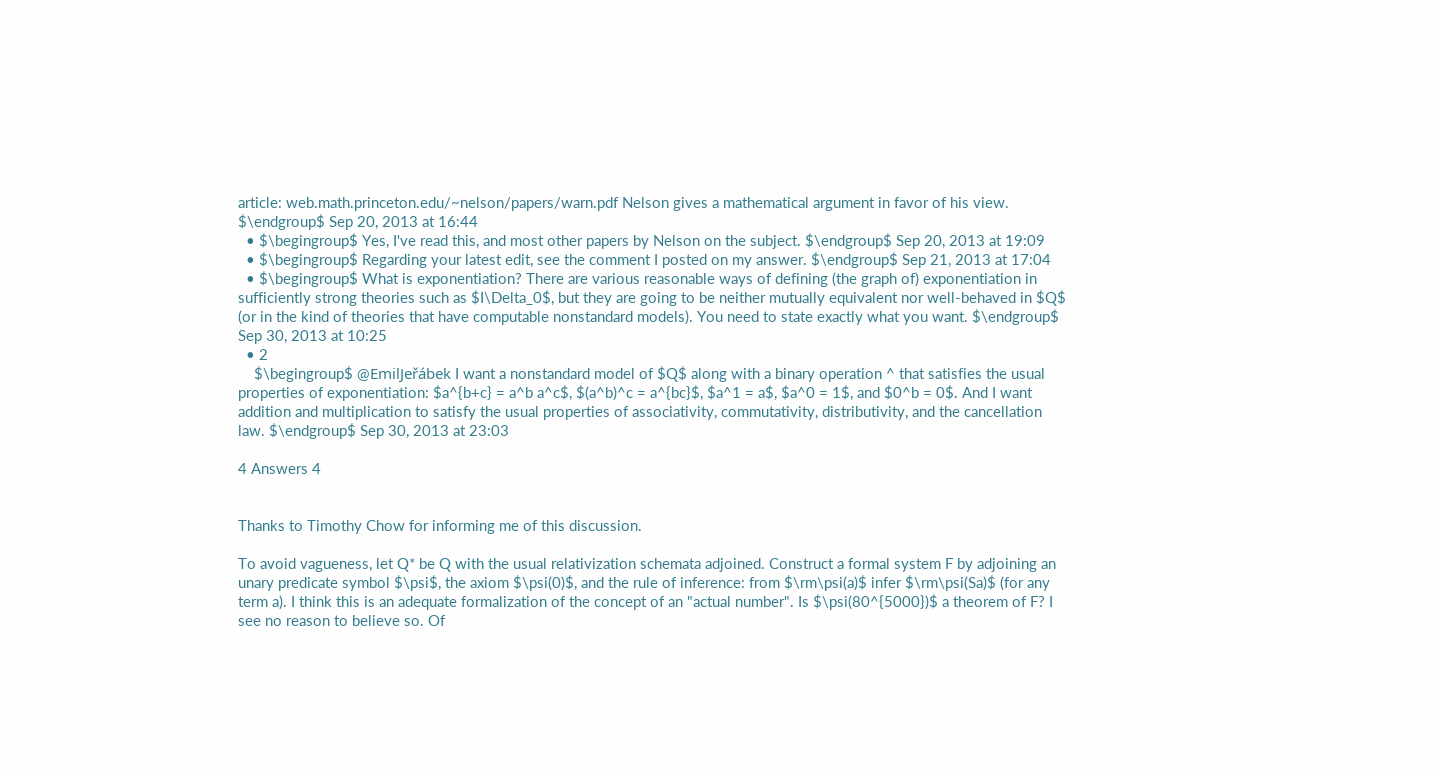article: web.math.princeton.edu/~nelson/papers/warn.pdf Nelson gives a mathematical argument in favor of his view. $\endgroup$ Sep 20, 2013 at 16:44
  • $\begingroup$ Yes, I've read this, and most other papers by Nelson on the subject. $\endgroup$ Sep 20, 2013 at 19:09
  • $\begingroup$ Regarding your latest edit, see the comment I posted on my answer. $\endgroup$ Sep 21, 2013 at 17:04
  • $\begingroup$ What is exponentiation? There are various reasonable ways of defining (the graph of) exponentiation in sufficiently strong theories such as $I\Delta_0$, but they are going to be neither mutually equivalent nor well-behaved in $Q$ (or in the kind of theories that have computable nonstandard models). You need to state exactly what you want. $\endgroup$ Sep 30, 2013 at 10:25
  • 2
    $\begingroup$ @EmilJeřábek I want a nonstandard model of $Q$ along with a binary operation ^ that satisfies the usual properties of exponentiation: $a^{b+c} = a^b a^c$, $(a^b)^c = a^{bc}$, $a^1 = a$, $a^0 = 1$, and $0^b = 0$. And I want addition and multiplication to satisfy the usual properties of associativity, commutativity, distributivity, and the cancellation law. $\endgroup$ Sep 30, 2013 at 23:03

4 Answers 4


Thanks to Timothy Chow for informing me of this discussion.

To avoid vagueness, let Q* be Q with the usual relativization schemata adjoined. Construct a formal system F by adjoining an unary predicate symbol $\psi$, the axiom $\psi(0)$, and the rule of inference: from $\rm\psi(a)$ infer $\rm\psi(Sa)$ (for any term a). I think this is an adequate formalization of the concept of an "actual number". Is $\psi(80^{5000})$ a theorem of F? I see no reason to believe so. Of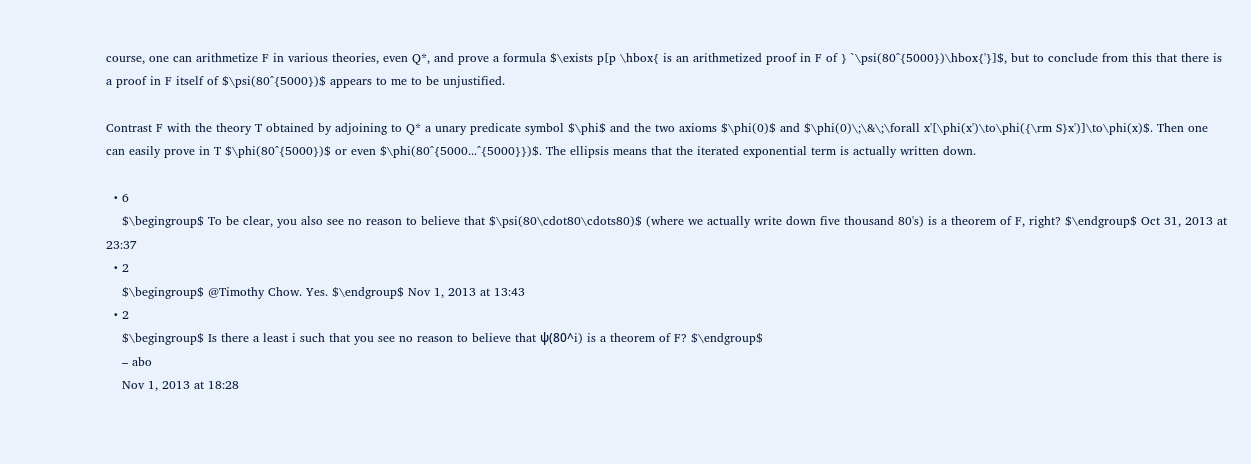course, one can arithmetize F in various theories, even Q*, and prove a formula $\exists p[p \hbox{ is an arithmetized proof in F of } `\psi(80^{5000})\hbox{'}]$, but to conclude from this that there is a proof in F itself of $\psi(80^{5000})$ appears to me to be unjustified.

Contrast F with the theory T obtained by adjoining to Q* a unary predicate symbol $\phi$ and the two axioms $\phi(0)$ and $\phi(0)\;\&\;\forall x'[\phi(x')\to\phi({\rm S}x')]\to\phi(x)$. Then one can easily prove in T $\phi(80^{5000})$ or even $\phi(80^{5000...^{5000}})$. The ellipsis means that the iterated exponential term is actually written down.

  • 6
    $\begingroup$ To be clear, you also see no reason to believe that $\psi(80\cdot80\cdots80)$ (where we actually write down five thousand 80's) is a theorem of F, right? $\endgroup$ Oct 31, 2013 at 23:37
  • 2
    $\begingroup$ @Timothy Chow. Yes. $\endgroup$ Nov 1, 2013 at 13:43
  • 2
    $\begingroup$ Is there a least i such that you see no reason to believe that ψ(80^i) is a theorem of F? $\endgroup$
    – abo
    Nov 1, 2013 at 18:28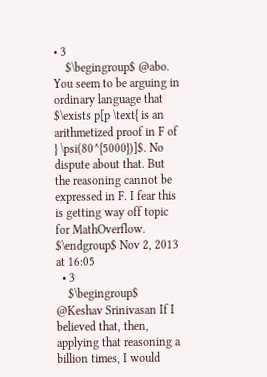• 3
    $\begingroup$ @abo. You seem to be arguing in ordinary language that $\exists p[p \text{ is an arithmetized proof in F of } \psi(80^{5000})]$. No dispute about that. But the reasoning cannot be expressed in F. I fear this is getting way off topic for MathOverflow. $\endgroup$ Nov 2, 2013 at 16:05
  • 3
    $\begingroup$ @Keshav Srinivasan If I believed that, then, applying that reasoning a billion times, I would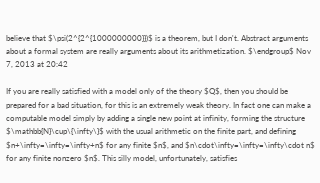believe that $\psi(2^{2^{1000000000}})$ is a theorem, but I don't. Abstract arguments about a formal system are really arguments about its arithmetization. $\endgroup$ Nov 7, 2013 at 20:42

If you are really satisfied with a model only of the theory $Q$, then you should be prepared for a bad situation, for this is an extremely weak theory. In fact one can make a computable model simply by adding a single new point at infinity, forming the structure $\mathbb{N}\cup\{\infty\}$ with the usual arithmetic on the finite part, and defining $n+\infty=\infty=\infty+n$ for any finite $n$, and $n\cdot\infty=\infty=\infty\cdot n$ for any finite nonzero $n$. This silly model, unfortunately, satisfies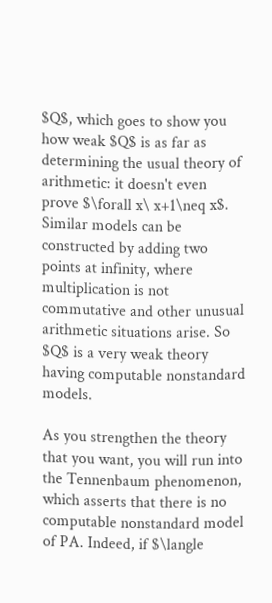$Q$, which goes to show you how weak $Q$ is as far as determining the usual theory of arithmetic: it doesn't even prove $\forall x\ x+1\neq x$. Similar models can be constructed by adding two points at infinity, where multiplication is not commutative and other unusual arithmetic situations arise. So $Q$ is a very weak theory having computable nonstandard models.

As you strengthen the theory that you want, you will run into the Tennenbaum phenomenon, which asserts that there is no computable nonstandard model of PA. Indeed, if $\langle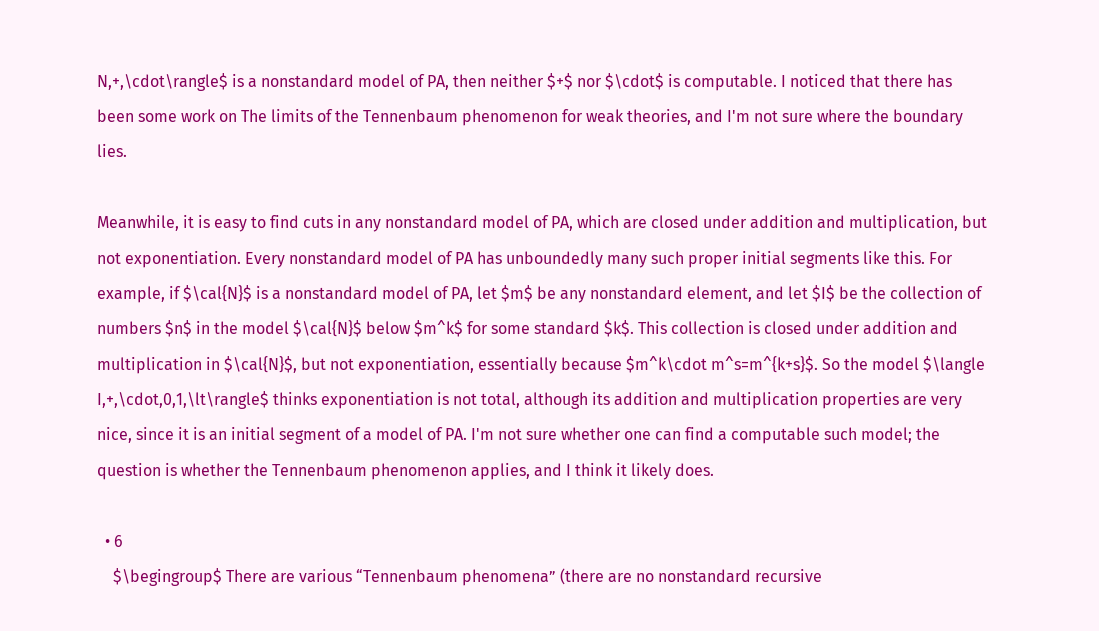N,+,\cdot\rangle$ is a nonstandard model of PA, then neither $+$ nor $\cdot$ is computable. I noticed that there has been some work on The limits of the Tennenbaum phenomenon for weak theories, and I'm not sure where the boundary lies.

Meanwhile, it is easy to find cuts in any nonstandard model of PA, which are closed under addition and multiplication, but not exponentiation. Every nonstandard model of PA has unboundedly many such proper initial segments like this. For example, if $\cal{N}$ is a nonstandard model of PA, let $m$ be any nonstandard element, and let $I$ be the collection of numbers $n$ in the model $\cal{N}$ below $m^k$ for some standard $k$. This collection is closed under addition and multiplication in $\cal{N}$, but not exponentiation, essentially because $m^k\cdot m^s=m^{k+s}$. So the model $\langle I,+,\cdot,0,1,\lt\rangle$ thinks exponentiation is not total, although its addition and multiplication properties are very nice, since it is an initial segment of a model of PA. I'm not sure whether one can find a computable such model; the question is whether the Tennenbaum phenomenon applies, and I think it likely does.

  • 6
    $\begingroup$ There are various “Tennenbaum phenomena” (there are no nonstandard recursive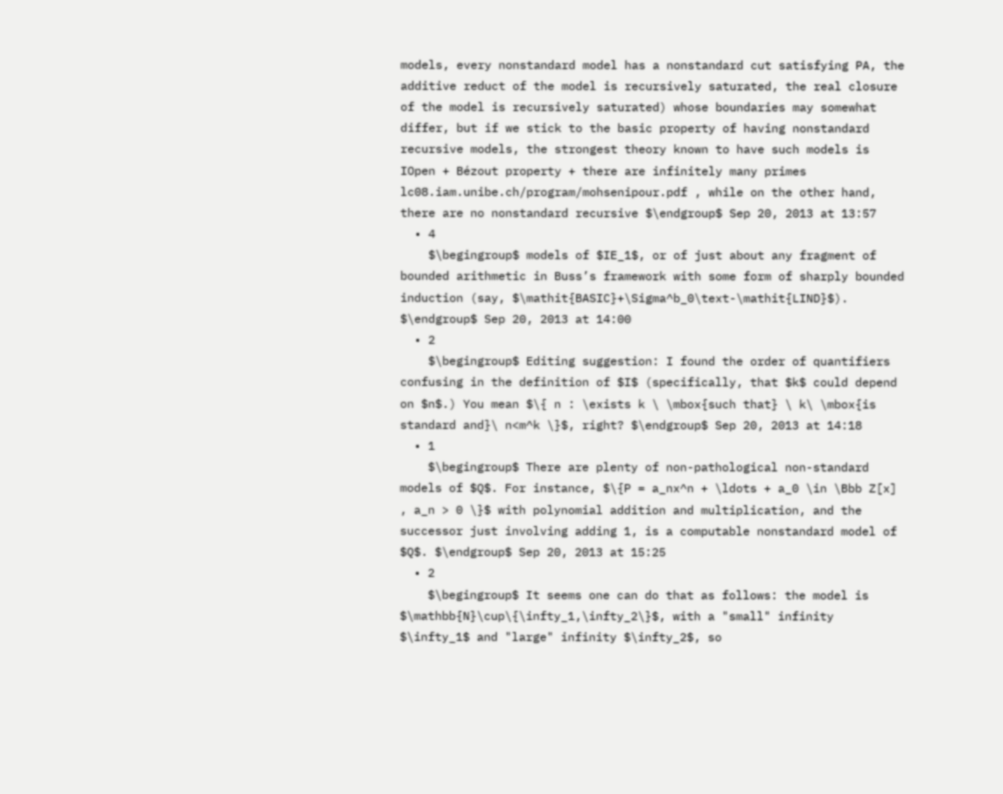models, every nonstandard model has a nonstandard cut satisfying PA, the additive reduct of the model is recursively saturated, the real closure of the model is recursively saturated) whose boundaries may somewhat differ, but if we stick to the basic property of having nonstandard recursive models, the strongest theory known to have such models is IOpen + Bézout property + there are infinitely many primes lc08.iam.unibe.ch/program/mohsenipour.pdf , while on the other hand, there are no nonstandard recursive $\endgroup$ Sep 20, 2013 at 13:57
  • 4
    $\begingroup$ models of $IE_1$, or of just about any fragment of bounded arithmetic in Buss’s framework with some form of sharply bounded induction (say, $\mathit{BASIC}+\Sigma^b_0\text-\mathit{LIND}$). $\endgroup$ Sep 20, 2013 at 14:00
  • 2
    $\begingroup$ Editing suggestion: I found the order of quantifiers confusing in the definition of $I$ (specifically, that $k$ could depend on $n$.) You mean $\{ n : \exists k \ \mbox{such that} \ k\ \mbox{is standard and}\ n<m^k \}$, right? $\endgroup$ Sep 20, 2013 at 14:18
  • 1
    $\begingroup$ There are plenty of non-pathological non-standard models of $Q$. For instance, $\{P = a_nx^n + \ldots + a_0 \in \Bbb Z[x] , a_n > 0 \}$ with polynomial addition and multiplication, and the successor just involving adding 1, is a computable nonstandard model of $Q$. $\endgroup$ Sep 20, 2013 at 15:25
  • 2
    $\begingroup$ It seems one can do that as follows: the model is $\mathbb{N}\cup\{\infty_1,\infty_2\}$, with a "small" infinity $\infty_1$ and "large" infinity $\infty_2$, so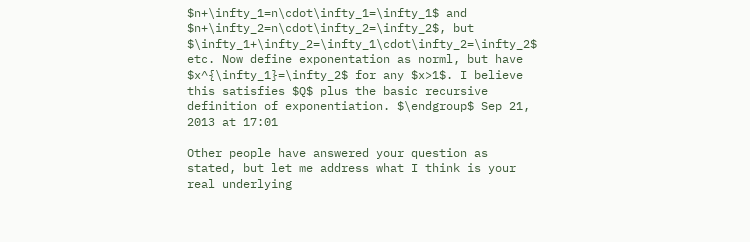$n+\infty_1=n\cdot\infty_1=\infty_1$ and $n+\infty_2=n\cdot\infty_2=\infty_2$, but $\infty_1+\infty_2=\infty_1\cdot\infty_2=\infty_2$ etc. Now define exponentation as norml, but have $x^{\infty_1}=\infty_2$ for any $x>1$. I believe this satisfies $Q$ plus the basic recursive definition of exponentiation. $\endgroup$ Sep 21, 2013 at 17:01

Other people have answered your question as stated, but let me address what I think is your real underlying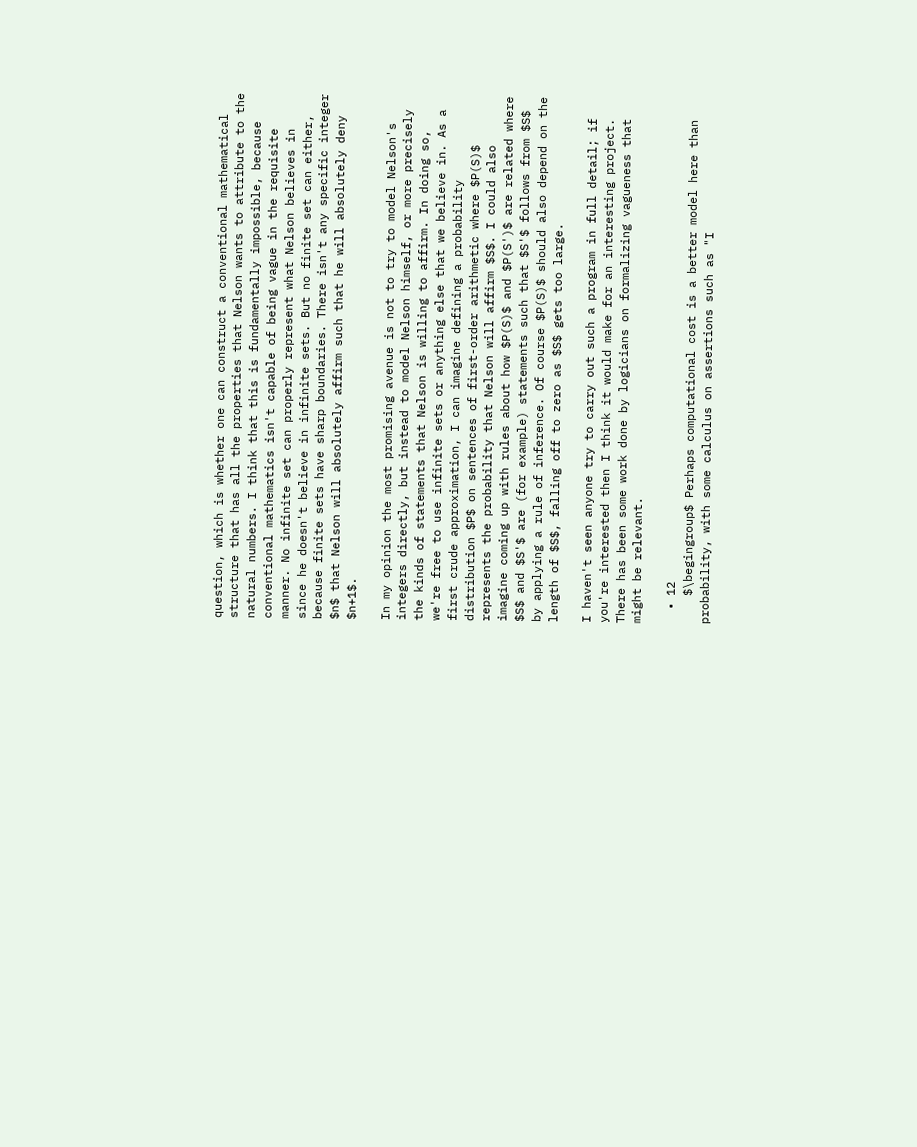question, which is whether one can construct a conventional mathematical structure that has all the properties that Nelson wants to attribute to the natural numbers. I think that this is fundamentally impossible, because conventional mathematics isn't capable of being vague in the requisite manner. No infinite set can properly represent what Nelson believes in since he doesn't believe in infinite sets. But no finite set can either, because finite sets have sharp boundaries. There isn't any specific integer $n$ that Nelson will absolutely affirm such that he will absolutely deny $n+1$.

In my opinion the most promising avenue is not to try to model Nelson's integers directly, but instead to model Nelson himself, or more precisely the kinds of statements that Nelson is willing to affirm. In doing so, we're free to use infinite sets or anything else that we believe in. As a first crude approximation, I can imagine defining a probability distribution $P$ on sentences of first-order arithmetic where $P(S)$ represents the probability that Nelson will affirm $S$. I could also imagine coming up with rules about how $P(S)$ and $P(S')$ are related where $S$ and $S'$ are (for example) statements such that $S'$ follows from $S$ by applying a rule of inference. Of course $P(S)$ should also depend on the length of $S$, falling off to zero as $S$ gets too large.

I haven't seen anyone try to carry out such a program in full detail; if you're interested then I think it would make for an interesting project. There has been some work done by logicians on formalizing vagueness that might be relevant.

  • 12
    $\begingroup$ Perhaps computational cost is a better model here than probability, with some calculus on assertions such as "I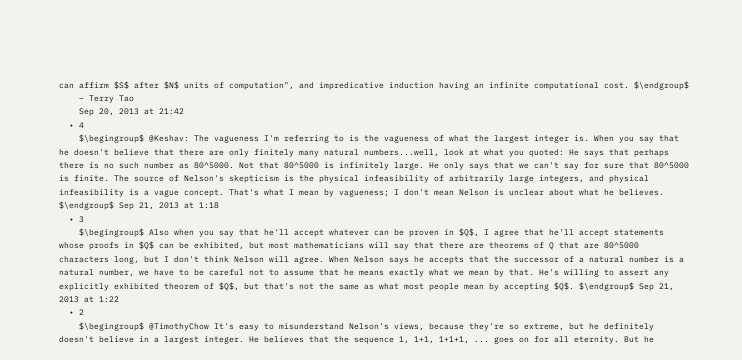can affirm $S$ after $N$ units of computation", and impredicative induction having an infinite computational cost. $\endgroup$
    – Terry Tao
    Sep 20, 2013 at 21:42
  • 4
    $\begingroup$ @Keshav: The vagueness I'm referring to is the vagueness of what the largest integer is. When you say that he doesn't believe that there are only finitely many natural numbers...well, look at what you quoted: He says that perhaps there is no such number as 80^5000. Not that 80^5000 is infinitely large. He only says that we can't say for sure that 80^5000 is finite. The source of Nelson's skepticism is the physical infeasibility of arbitrarily large integers, and physical infeasibility is a vague concept. That's what I mean by vagueness; I don't mean Nelson is unclear about what he believes. $\endgroup$ Sep 21, 2013 at 1:18
  • 3
    $\begingroup$ Also when you say that he'll accept whatever can be proven in $Q$, I agree that he'll accept statements whose proofs in $Q$ can be exhibited, but most mathematicians will say that there are theorems of Q that are 80^5000 characters long, but I don't think Nelson will agree. When Nelson says he accepts that the successor of a natural number is a natural number, we have to be careful not to assume that he means exactly what we mean by that. He's willing to assert any explicitly exhibited theorem of $Q$, but that's not the same as what most people mean by accepting $Q$. $\endgroup$ Sep 21, 2013 at 1:22
  • 2
    $\begingroup$ @TimothyChow It's easy to misunderstand Nelson's views, because they're so extreme, but he definitely doesn't believe in a largest integer. He believes that the sequence 1, 1+1, 1+1+1, ... goes on for all eternity. But he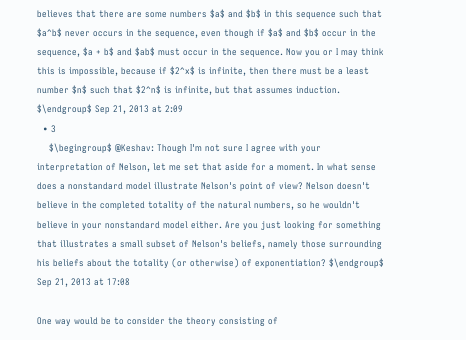believes that there are some numbers $a$ and $b$ in this sequence such that $a^b$ never occurs in the sequence, even though if $a$ and $b$ occur in the sequence, $a + b$ and $ab$ must occur in the sequence. Now you or I may think this is impossible, because if $2^x$ is infinite, then there must be a least number $n$ such that $2^n$ is infinite, but that assumes induction. $\endgroup$ Sep 21, 2013 at 2:09
  • 3
    $\begingroup$ @Keshav: Though I'm not sure I agree with your interpretation of Nelson, let me set that aside for a moment. In what sense does a nonstandard model illustrate Nelson's point of view? Nelson doesn't believe in the completed totality of the natural numbers, so he wouldn't believe in your nonstandard model either. Are you just looking for something that illustrates a small subset of Nelson's beliefs, namely those surrounding his beliefs about the totality (or otherwise) of exponentiation? $\endgroup$ Sep 21, 2013 at 17:08

One way would be to consider the theory consisting of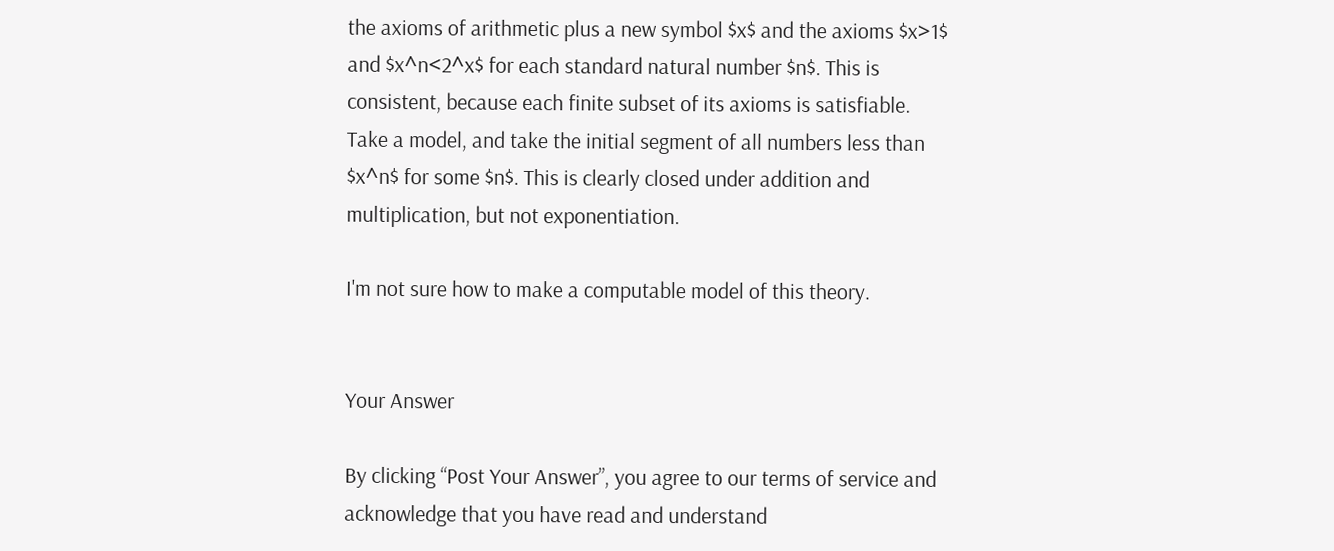the axioms of arithmetic plus a new symbol $x$ and the axioms $x>1$ and $x^n<2^x$ for each standard natural number $n$. This is consistent, because each finite subset of its axioms is satisfiable. Take a model, and take the initial segment of all numbers less than $x^n$ for some $n$. This is clearly closed under addition and multiplication, but not exponentiation.

I'm not sure how to make a computable model of this theory.


Your Answer

By clicking “Post Your Answer”, you agree to our terms of service and acknowledge that you have read and understand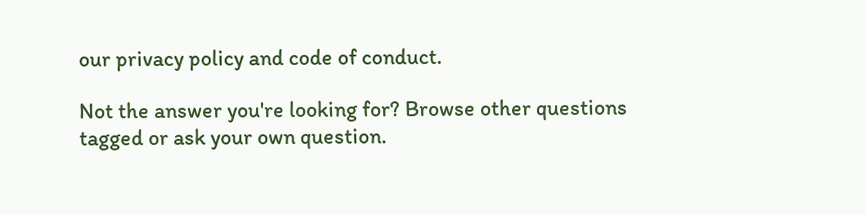our privacy policy and code of conduct.

Not the answer you're looking for? Browse other questions tagged or ask your own question.